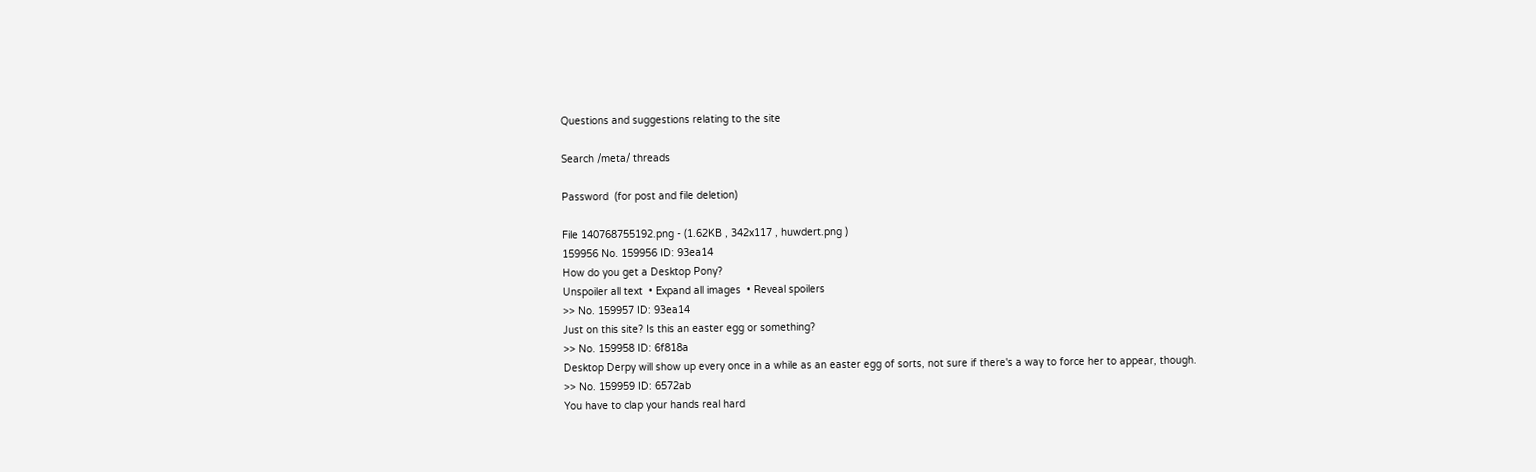Questions and suggestions relating to the site

Search /meta/ threads

Password  (for post and file deletion)

File 140768755192.png - (1.62KB , 342x117 , huwdert.png )
159956 No. 159956 ID: 93ea14
How do you get a Desktop Pony?
Unspoiler all text  • Expand all images  • Reveal spoilers
>> No. 159957 ID: 93ea14
Just on this site? Is this an easter egg or something?
>> No. 159958 ID: 6f818a
Desktop Derpy will show up every once in a while as an easter egg of sorts, not sure if there's a way to force her to appear, though.
>> No. 159959 ID: 6572ab
You have to clap your hands real hard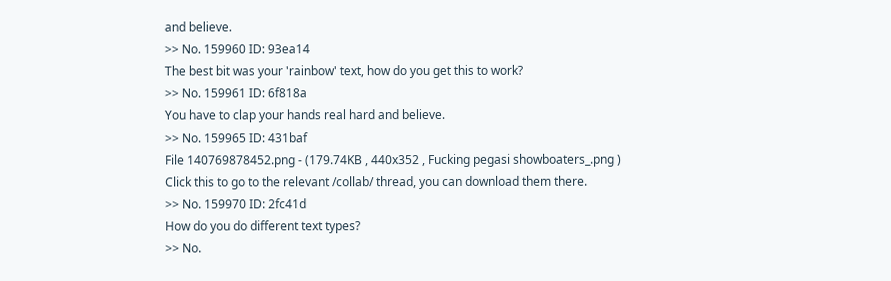and believe.
>> No. 159960 ID: 93ea14
The best bit was your 'rainbow' text, how do you get this to work?
>> No. 159961 ID: 6f818a
You have to clap your hands real hard and believe.
>> No. 159965 ID: 431baf
File 140769878452.png - (179.74KB , 440x352 , Fucking pegasi showboaters_.png )
Click this to go to the relevant /collab/ thread, you can download them there.
>> No. 159970 ID: 2fc41d
How do you do different text types?
>> No.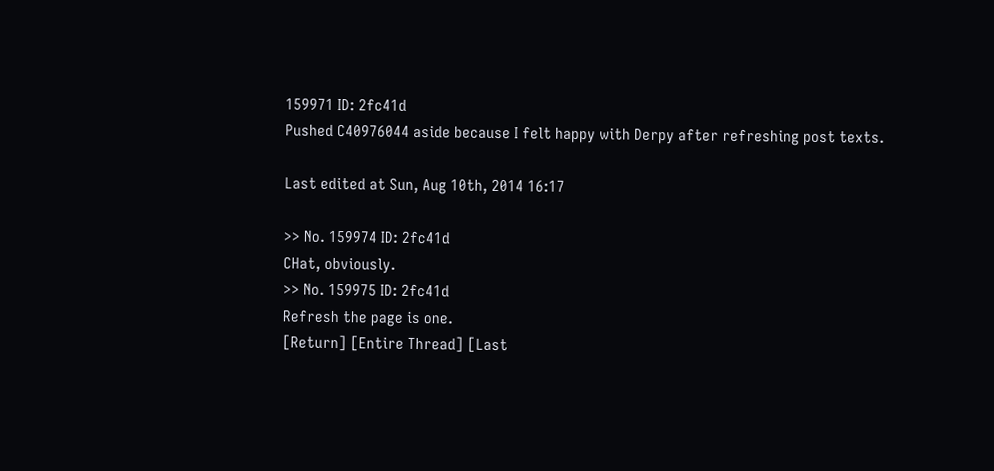159971 ID: 2fc41d
Pushed C40976044 aside because I felt happy with Derpy after refreshing post texts.

Last edited at Sun, Aug 10th, 2014 16:17

>> No. 159974 ID: 2fc41d
CHat, obviously.
>> No. 159975 ID: 2fc41d
Refresh the page is one.
[Return] [Entire Thread] [Last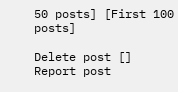50 posts] [First 100 posts]

Delete post []
Report post